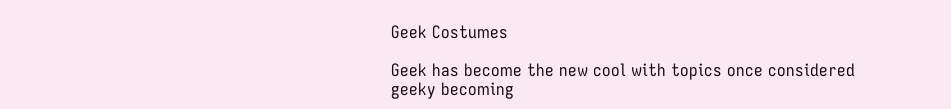Geek Costumes

Geek has become the new cool with topics once considered geeky becoming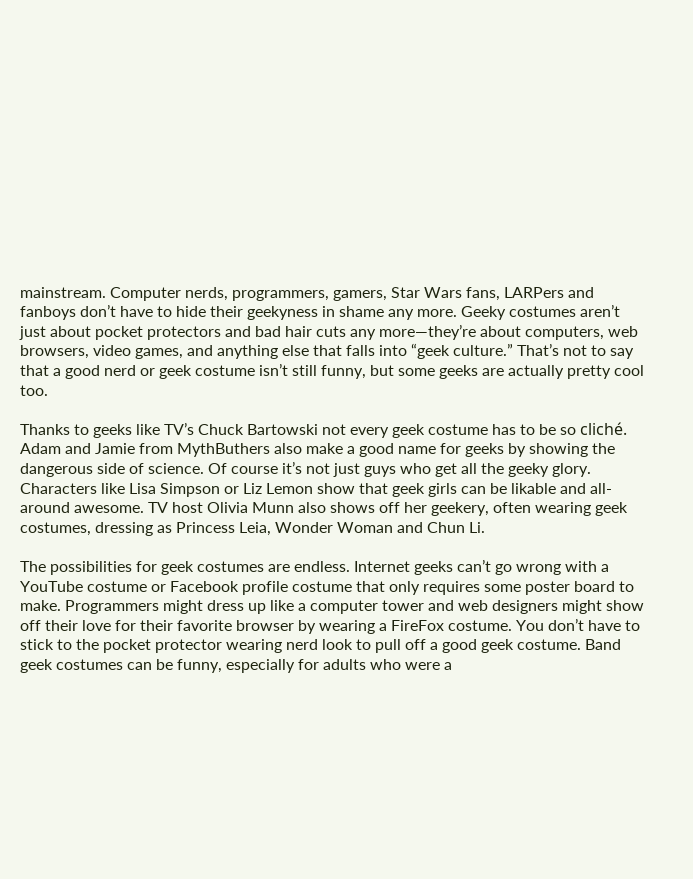mainstream. Computer nerds, programmers, gamers, Star Wars fans, LARPers and fanboys don’t have to hide their geekyness in shame any more. Geeky costumes aren’t just about pocket protectors and bad hair cuts any more—they’re about computers, web browsers, video games, and anything else that falls into “geek culture.” That’s not to say that a good nerd or geek costume isn’t still funny, but some geeks are actually pretty cool too.

Thanks to geeks like TV’s Chuck Bartowski not every geek costume has to be so cliché. Adam and Jamie from MythButhers also make a good name for geeks by showing the dangerous side of science. Of course it’s not just guys who get all the geeky glory. Characters like Lisa Simpson or Liz Lemon show that geek girls can be likable and all-around awesome. TV host Olivia Munn also shows off her geekery, often wearing geek costumes, dressing as Princess Leia, Wonder Woman and Chun Li.

The possibilities for geek costumes are endless. Internet geeks can’t go wrong with a YouTube costume or Facebook profile costume that only requires some poster board to make. Programmers might dress up like a computer tower and web designers might show off their love for their favorite browser by wearing a FireFox costume. You don’t have to stick to the pocket protector wearing nerd look to pull off a good geek costume. Band geek costumes can be funny, especially for adults who were a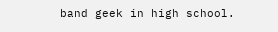band geek in high school.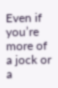Even if you’re more of a jock or a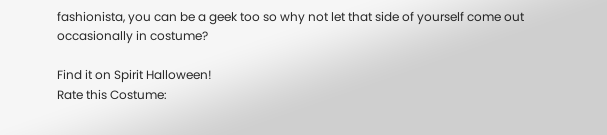fashionista, you can be a geek too so why not let that side of yourself come out occasionally in costume?

Find it on Spirit Halloween!
Rate this Costume: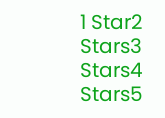1 Star2 Stars3 Stars4 Stars5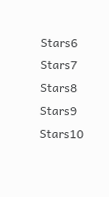Stars6 Stars7 Stars8 Stars9 Stars10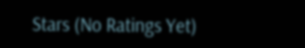Stars (No Ratings Yet)